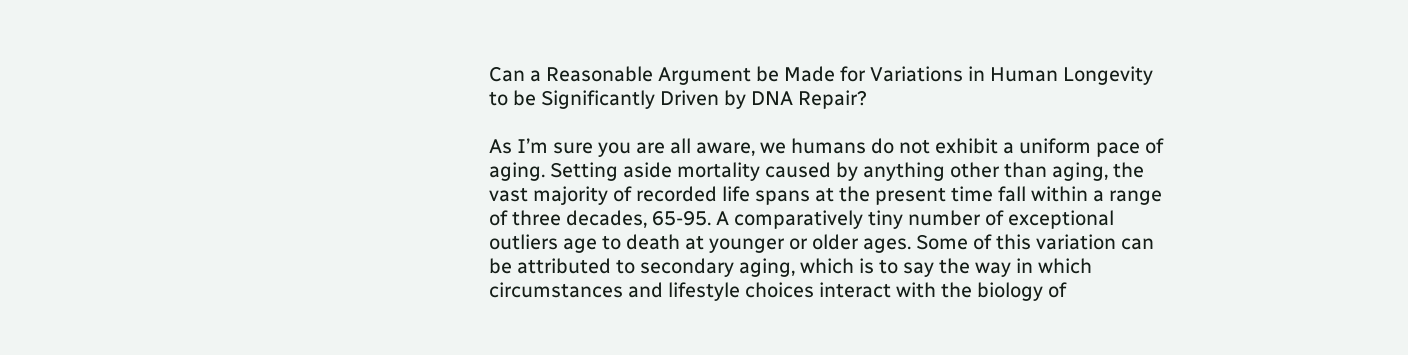Can a Reasonable Argument be Made for Variations in Human Longevity to be Significantly Driven by DNA Repair?

As I’m sure you are all aware, we humans do not exhibit a uniform pace of aging. Setting aside mortality caused by anything other than aging, the vast majority of recorded life spans at the present time fall within a range of three decades, 65-95. A comparatively tiny number of exceptional outliers age to death at younger or older ages. Some of this variation can be attributed to secondary aging, which is to say the way in which circumstances and lifestyle choices interact with the biology of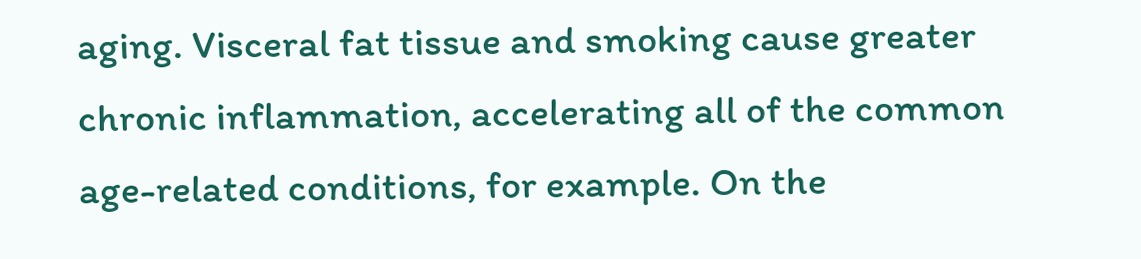aging. Visceral fat tissue and smoking cause greater chronic inflammation, accelerating all of the common age-related conditions, for example. On the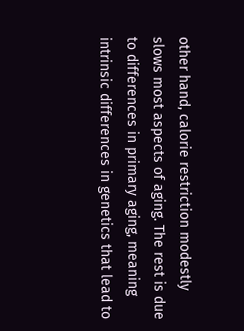other hand, calorie restriction modestly slows most aspects of aging. The rest is due to differences in primary aging, meaning intrinsic differences in genetics that lead to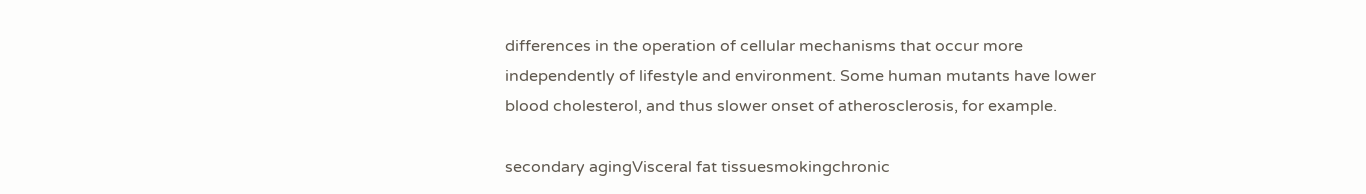differences in the operation of cellular mechanisms that occur more independently of lifestyle and environment. Some human mutants have lower blood cholesterol, and thus slower onset of atherosclerosis, for example.

secondary agingVisceral fat tissuesmokingchronic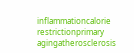inflammationcalorie restrictionprimary agingatherosclerosis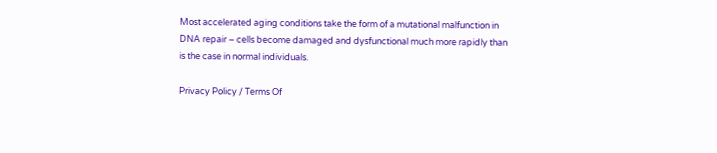Most accelerated aging conditions take the form of a mutational malfunction in DNA repair – cells become damaged and dysfunctional much more rapidly than is the case in normal individuals.

Privacy Policy / Terms Of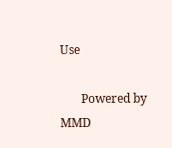Use

       Powered by MMD